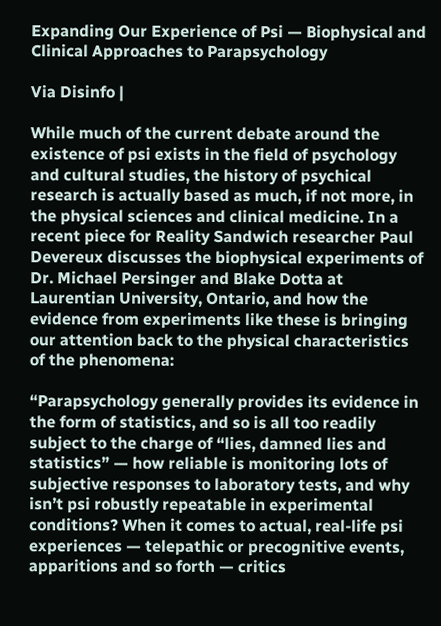Expanding Our Experience of Psi — Biophysical and Clinical Approaches to Parapsychology

Via Disinfo |

While much of the current debate around the existence of psi exists in the field of psychology and cultural studies, the history of psychical research is actually based as much, if not more, in the physical sciences and clinical medicine. In a recent piece for Reality Sandwich researcher Paul Devereux discusses the biophysical experiments of Dr. Michael Persinger and Blake Dotta at Laurentian University, Ontario, and how the evidence from experiments like these is bringing our attention back to the physical characteristics of the phenomena:

“Parapsychology generally provides its evidence in the form of statistics, and so is all too readily subject to the charge of “lies, damned lies and statistics” — how reliable is monitoring lots of subjective responses to laboratory tests, and why isn’t psi robustly repeatable in experimental conditions? When it comes to actual, real-life psi experiences — telepathic or precognitive events, apparitions and so forth — critics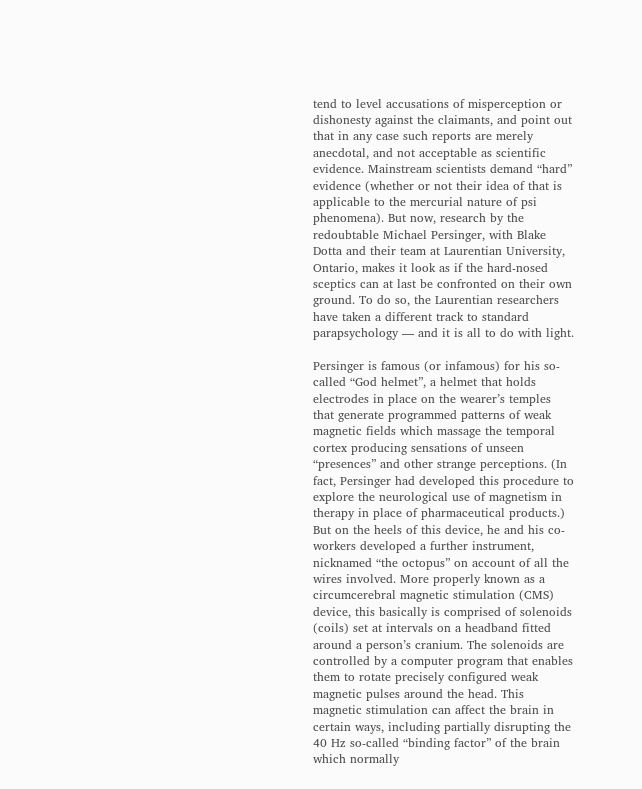tend to level accusations of misperception or dishonesty against the claimants, and point out that in any case such reports are merely anecdotal, and not acceptable as scientific evidence. Mainstream scientists demand “hard” evidence (whether or not their idea of that is applicable to the mercurial nature of psi phenomena). But now, research by the redoubtable Michael Persinger, with Blake Dotta and their team at Laurentian University, Ontario, makes it look as if the hard-nosed sceptics can at last be confronted on their own ground. To do so, the Laurentian researchers have taken a different track to standard parapsychology — and it is all to do with light.

Persinger is famous (or infamous) for his so-called “God helmet”, a helmet that holds electrodes in place on the wearer’s temples that generate programmed patterns of weak magnetic fields which massage the temporal cortex producing sensations of unseen “presences” and other strange perceptions. (In fact, Persinger had developed this procedure to explore the neurological use of magnetism in therapy in place of pharmaceutical products.) But on the heels of this device, he and his co-workers developed a further instrument, nicknamed “the octopus” on account of all the wires involved. More properly known as a circumcerebral magnetic stimulation (CMS) device, this basically is comprised of solenoids (coils) set at intervals on a headband fitted around a person’s cranium. The solenoids are controlled by a computer program that enables them to rotate precisely configured weak magnetic pulses around the head. This magnetic stimulation can affect the brain in certain ways, including partially disrupting the 40 Hz so-called “binding factor” of the brain which normally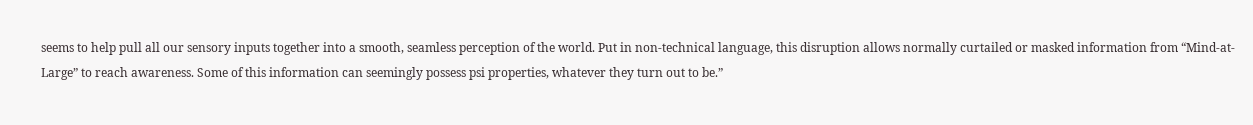seems to help pull all our sensory inputs together into a smooth, seamless perception of the world. Put in non-technical language, this disruption allows normally curtailed or masked information from “Mind-at-Large” to reach awareness. Some of this information can seemingly possess psi properties, whatever they turn out to be.”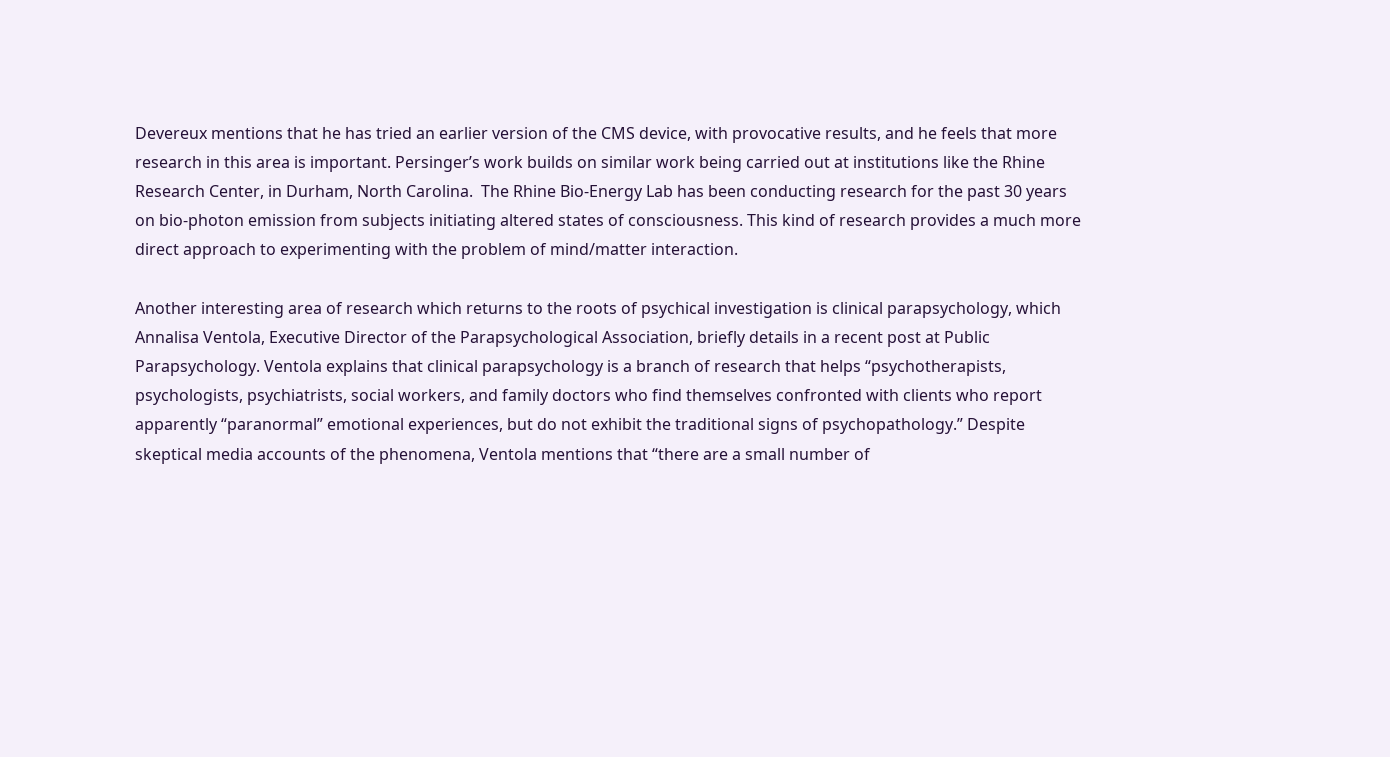Devereux mentions that he has tried an earlier version of the CMS device, with provocative results, and he feels that more research in this area is important. Persinger’s work builds on similar work being carried out at institutions like the Rhine Research Center, in Durham, North Carolina.  The Rhine Bio-Energy Lab has been conducting research for the past 30 years on bio-photon emission from subjects initiating altered states of consciousness. This kind of research provides a much more direct approach to experimenting with the problem of mind/matter interaction.

Another interesting area of research which returns to the roots of psychical investigation is clinical parapsychology, which Annalisa Ventola, Executive Director of the Parapsychological Association, briefly details in a recent post at Public Parapsychology. Ventola explains that clinical parapsychology is a branch of research that helps “psychotherapists, psychologists, psychiatrists, social workers, and family doctors who find themselves confronted with clients who report apparently “paranormal” emotional experiences, but do not exhibit the traditional signs of psychopathology.” Despite skeptical media accounts of the phenomena, Ventola mentions that “there are a small number of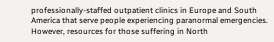professionally-staffed outpatient clinics in Europe and South America that serve people experiencing paranormal emergencies. However, resources for those suffering in North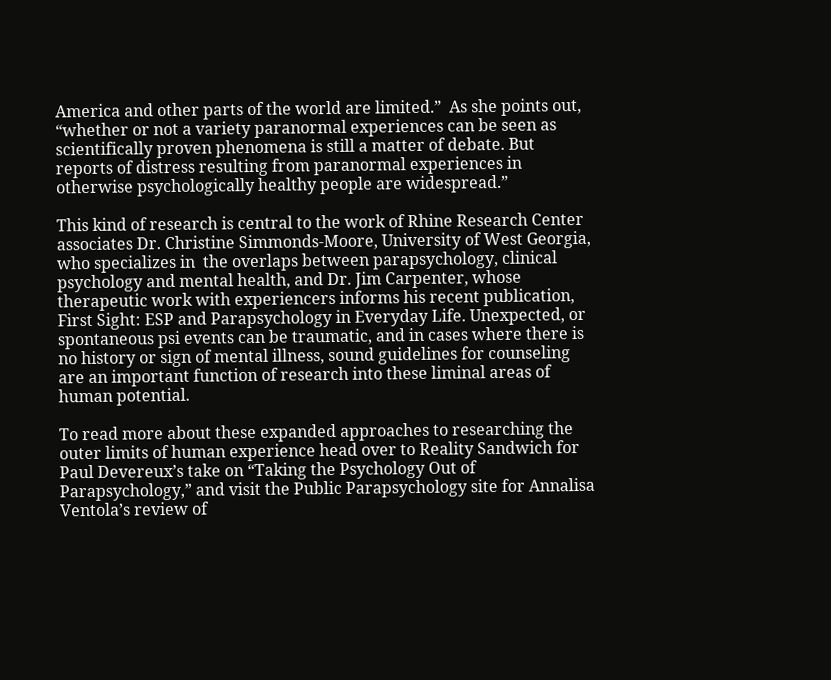America and other parts of the world are limited.”  As she points out, “whether or not a variety paranormal experiences can be seen as scientifically proven phenomena is still a matter of debate. But reports of distress resulting from paranormal experiences in otherwise psychologically healthy people are widespread.”

This kind of research is central to the work of Rhine Research Center associates Dr. Christine Simmonds-Moore, University of West Georgia, who specializes in  the overlaps between parapsychology, clinical psychology and mental health, and Dr. Jim Carpenter, whose therapeutic work with experiencers informs his recent publication, First Sight: ESP and Parapsychology in Everyday Life. Unexpected, or spontaneous psi events can be traumatic, and in cases where there is no history or sign of mental illness, sound guidelines for counseling are an important function of research into these liminal areas of human potential.

To read more about these expanded approaches to researching the outer limits of human experience head over to Reality Sandwich for Paul Devereux’s take on “Taking the Psychology Out of Parapsychology,” and visit the Public Parapsychology site for Annalisa Ventola’s review of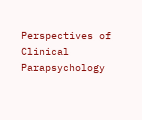Perspectives of Clinical Parapsychology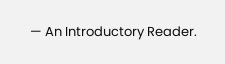— An Introductory Reader.